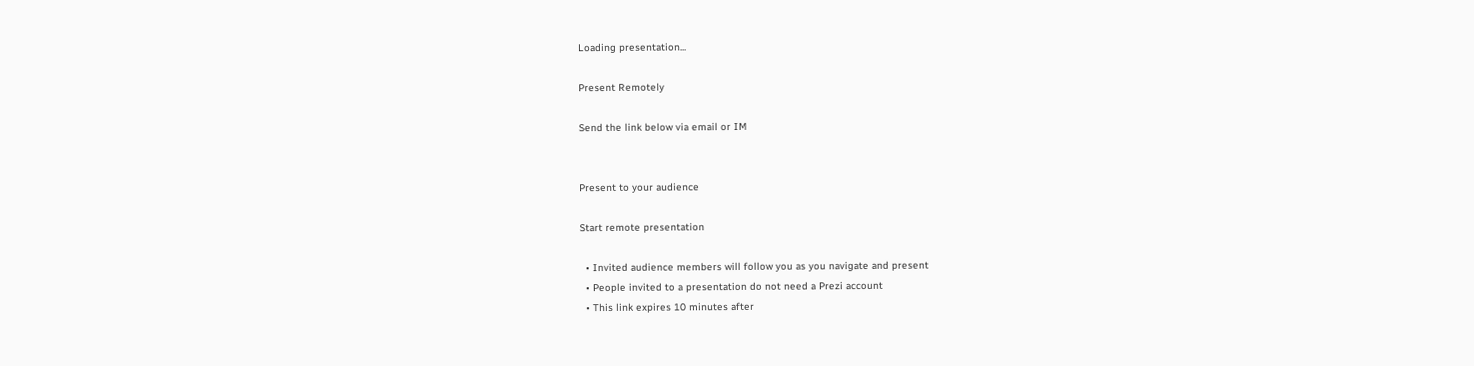Loading presentation...

Present Remotely

Send the link below via email or IM


Present to your audience

Start remote presentation

  • Invited audience members will follow you as you navigate and present
  • People invited to a presentation do not need a Prezi account
  • This link expires 10 minutes after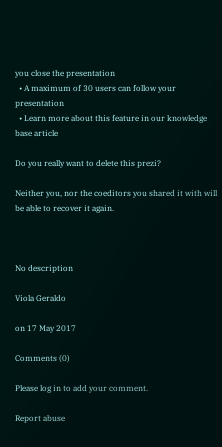you close the presentation
  • A maximum of 30 users can follow your presentation
  • Learn more about this feature in our knowledge base article

Do you really want to delete this prezi?

Neither you, nor the coeditors you shared it with will be able to recover it again.



No description

Viola Geraldo

on 17 May 2017

Comments (0)

Please log in to add your comment.

Report abuse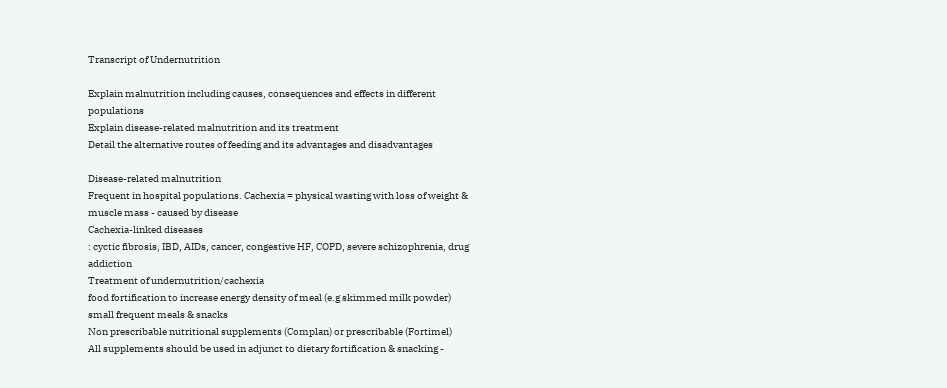Transcript of Undernutrition

Explain malnutrition including causes, consequences and effects in different populations
Explain disease-related malnutrition and its treatment
Detail the alternative routes of feeding and its advantages and disadvantages

Disease-related malnutrition
Frequent in hospital populations. Cachexia = physical wasting with loss of weight & muscle mass - caused by disease
Cachexia-linked diseases
: cyctic fibrosis, IBD, AIDs, cancer, congestive HF, COPD, severe schizophrenia, drug addiction
Treatment of undernutrition/cachexia
food fortification to increase energy density of meal (e.g skimmed milk powder)
small frequent meals & snacks
Non prescribable nutritional supplements (Complan) or prescribable (Fortimel)
All supplements should be used in adjunct to dietary fortification & snacking -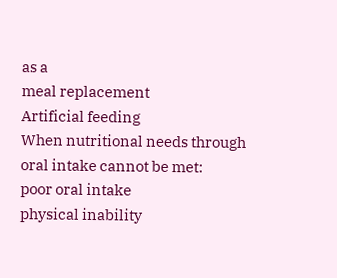as a
meal replacement
Artificial feeding
When nutritional needs through oral intake cannot be met:
poor oral intake
physical inability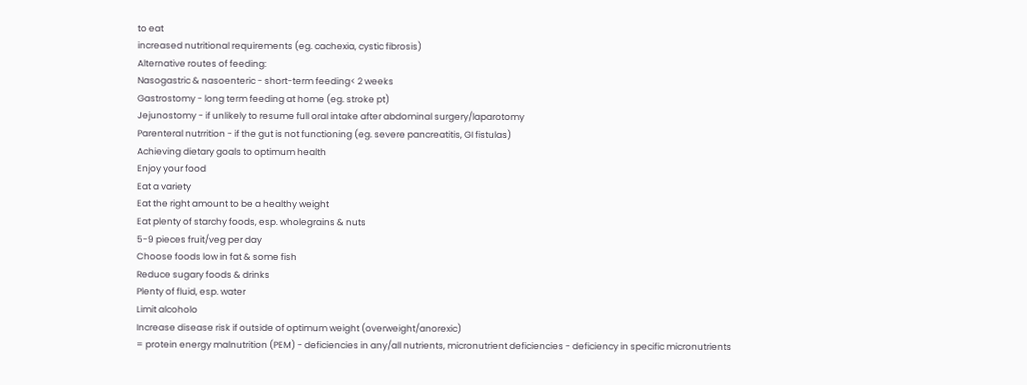to eat
increased nutritional requirements (eg. cachexia, cystic fibrosis)
Alternative routes of feeding:
Nasogastric & nasoenteric - short-term feeding< 2 weeks
Gastrostomy - long term feeding at home (eg. stroke pt)
Jejunostomy - if unlikely to resume full oral intake after abdominal surgery/laparotomy
Parenteral nutrrition - if the gut is not functioning (eg. severe pancreatitis, GI fistulas)
Achieving dietary goals to optimum health
Enjoy your food
Eat a variety
Eat the right amount to be a healthy weight
Eat plenty of starchy foods, esp. wholegrains & nuts
5-9 pieces fruit/veg per day
Choose foods low in fat & some fish
Reduce sugary foods & drinks
Plenty of fluid, esp. water
Limit alcoholo
Increase disease risk if outside of optimum weight (overweight/anorexic)
= protein energy malnutrition (PEM) - deficiencies in any/all nutrients, micronutrient deficiencies - deficiency in specific micronutrients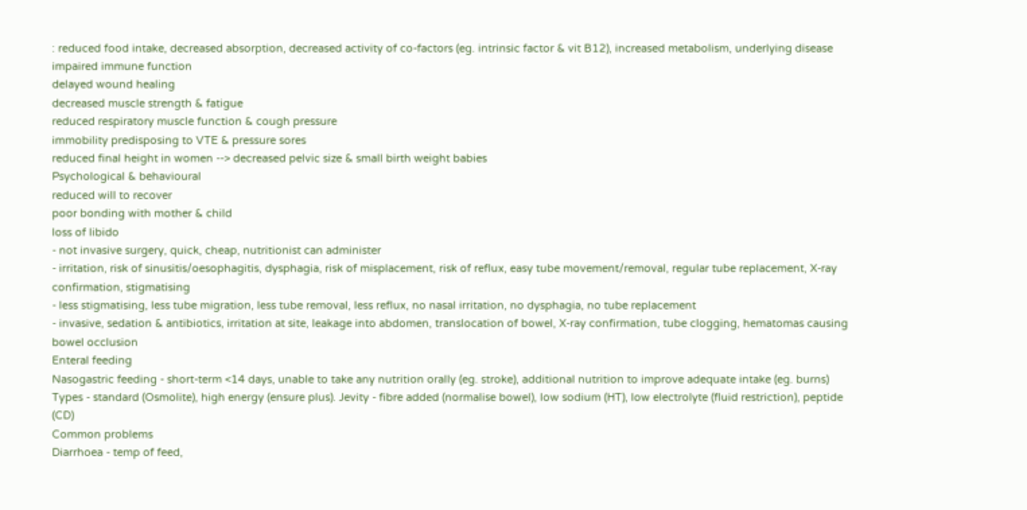: reduced food intake, decreased absorption, decreased activity of co-factors (eg. intrinsic factor & vit B12), increased metabolism, underlying disease
impaired immune function
delayed wound healing
decreased muscle strength & fatigue
reduced respiratory muscle function & cough pressure
immobility predisposing to VTE & pressure sores
reduced final height in women --> decreased pelvic size & small birth weight babies
Psychological & behavioural
reduced will to recover
poor bonding with mother & child
loss of libido
- not invasive surgery, quick, cheap, nutritionist can administer
- irritation, risk of sinusitis/oesophagitis, dysphagia, risk of misplacement, risk of reflux, easy tube movement/removal, regular tube replacement, X-ray confirmation, stigmatising
- less stigmatising, less tube migration, less tube removal, less reflux, no nasal irritation, no dysphagia, no tube replacement
- invasive, sedation & antibiotics, irritation at site, leakage into abdomen, translocation of bowel, X-ray confirmation, tube clogging, hematomas causing bowel occlusion
Enteral feeding
Nasogastric feeding - short-term <14 days, unable to take any nutrition orally (eg. stroke), additional nutrition to improve adequate intake (eg. burns)
Types - standard (Osmolite), high energy (ensure plus). Jevity - fibre added (normalise bowel), low sodium (HT), low electrolyte (fluid restriction), peptide (CD)
Common problems
Diarrhoea - temp of feed,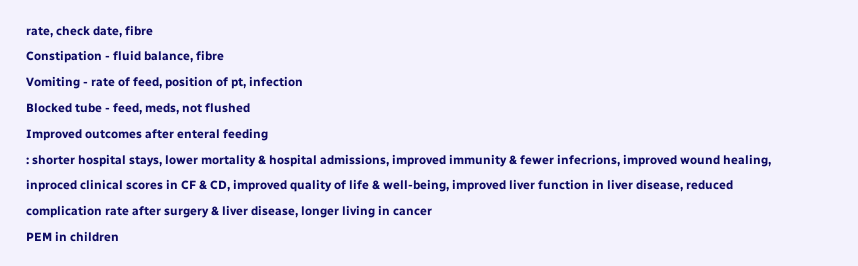rate, check date, fibre
Constipation - fluid balance, fibre
Vomiting - rate of feed, position of pt, infection
Blocked tube - feed, meds, not flushed
Improved outcomes after enteral feeding
: shorter hospital stays, lower mortality & hospital admissions, improved immunity & fewer infecrions, improved wound healing, inproced clinical scores in CF & CD, improved quality of life & well-being, improved liver function in liver disease, reduced complication rate after surgery & liver disease, longer living in cancer
PEM in children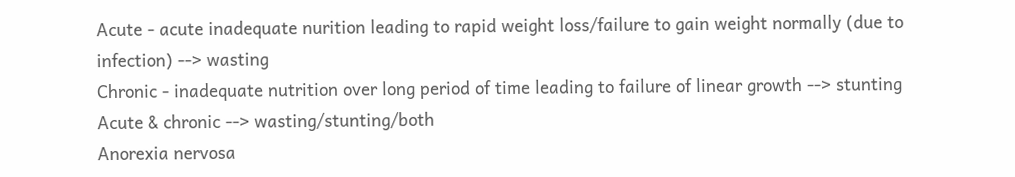Acute - acute inadequate nurition leading to rapid weight loss/failure to gain weight normally (due to infection) --> wasting
Chronic - inadequate nutrition over long period of time leading to failure of linear growth --> stunting
Acute & chronic --> wasting/stunting/both
Anorexia nervosa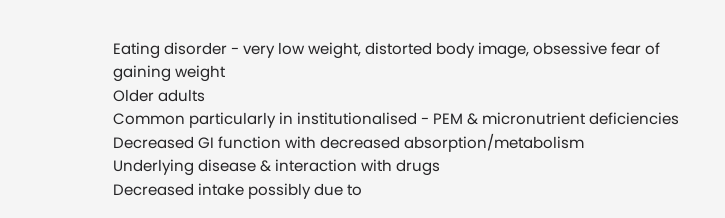Eating disorder - very low weight, distorted body image, obsessive fear of gaining weight
Older adults
Common particularly in institutionalised - PEM & micronutrient deficiencies
Decreased GI function with decreased absorption/metabolism
Underlying disease & interaction with drugs
Decreased intake possibly due to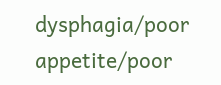dysphagia/poor appetite/poor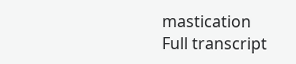mastication
Full transcript